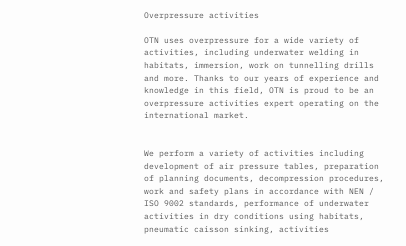Overpressure activities

OTN uses overpressure for a wide variety of activities, including underwater welding in habitats, immersion, work on tunnelling drills and more. Thanks to our years of experience and knowledge in this field, OTN is proud to be an overpressure activities expert operating on the international market.


We perform a variety of activities including development of air pressure tables, preparation of planning documents, decompression procedures, work and safety plans in accordance with NEN / ISO 9002 standards, performance of underwater activities in dry conditions using habitats, pneumatic caisson sinking, activities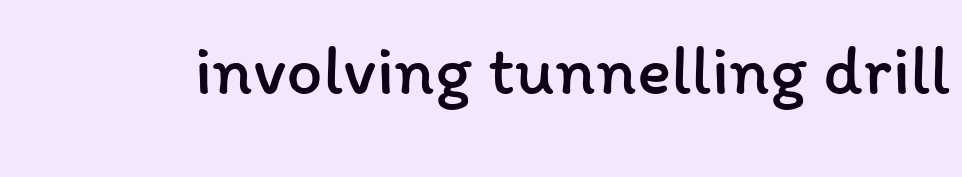involving tunnelling drill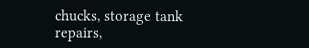chucks, storage tank repairs,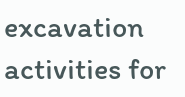excavation activities for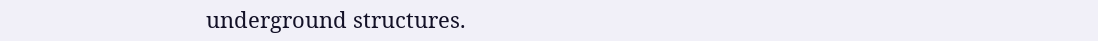underground structures.